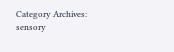Category Archives: sensory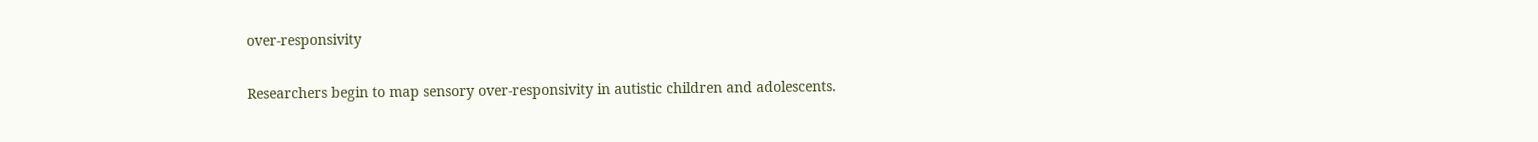over-responsivity

Researchers begin to map sensory over-responsivity in autistic children and adolescents.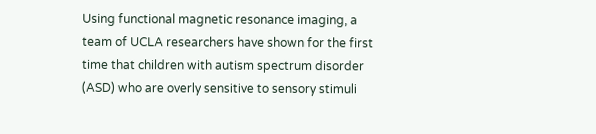Using functional magnetic resonance imaging, a team of UCLA researchers have shown for the first time that children with autism spectrum disorder (ASD) who are overly sensitive to sensory stimuli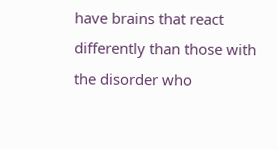have brains that react differently than those with the disorder who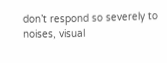don’t respond so severely to noises, visual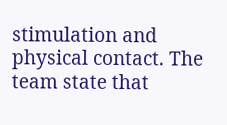stimulation and physical contact. The team state that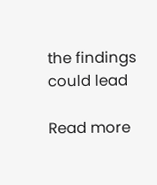the findings could lead

Read more